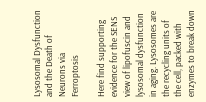Lysosomal Dysfunction and the Death of Neurons via Ferroptosis

Here find supporting evidence for the SENS view of lipofuscin and lysosomal dysfunction in aging. Lysosomes are the recycling units of the cell, packed with enzymes to break down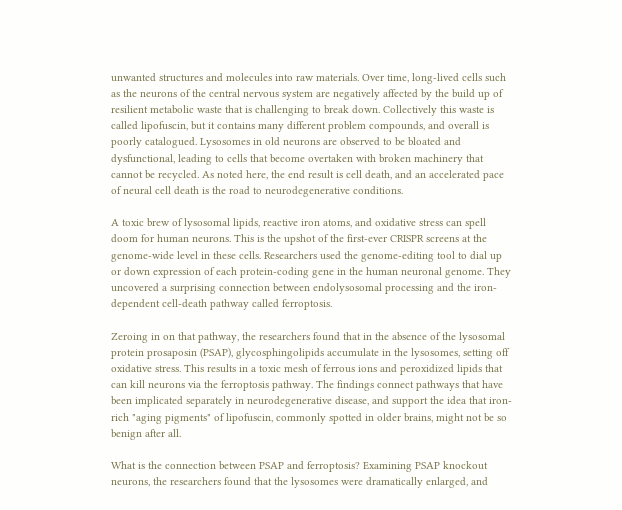unwanted structures and molecules into raw materials. Over time, long-lived cells such as the neurons of the central nervous system are negatively affected by the build up of resilient metabolic waste that is challenging to break down. Collectively this waste is called lipofuscin, but it contains many different problem compounds, and overall is poorly catalogued. Lysosomes in old neurons are observed to be bloated and dysfunctional, leading to cells that become overtaken with broken machinery that cannot be recycled. As noted here, the end result is cell death, and an accelerated pace of neural cell death is the road to neurodegenerative conditions.

A toxic brew of lysosomal lipids, reactive iron atoms, and oxidative stress can spell doom for human neurons. This is the upshot of the first-ever CRISPR screens at the genome-wide level in these cells. Researchers used the genome-editing tool to dial up or down expression of each protein-coding gene in the human neuronal genome. They uncovered a surprising connection between endolysosomal processing and the iron-dependent cell-death pathway called ferroptosis.

Zeroing in on that pathway, the researchers found that in the absence of the lysosomal protein prosaposin (PSAP), glycosphingolipids accumulate in the lysosomes, setting off oxidative stress. This results in a toxic mesh of ferrous ions and peroxidized lipids that can kill neurons via the ferroptosis pathway. The findings connect pathways that have been implicated separately in neurodegenerative disease, and support the idea that iron-rich "aging pigments" of lipofuscin, commonly spotted in older brains, might not be so benign after all.

What is the connection between PSAP and ferroptosis? Examining PSAP knockout neurons, the researchers found that the lysosomes were dramatically enlarged, and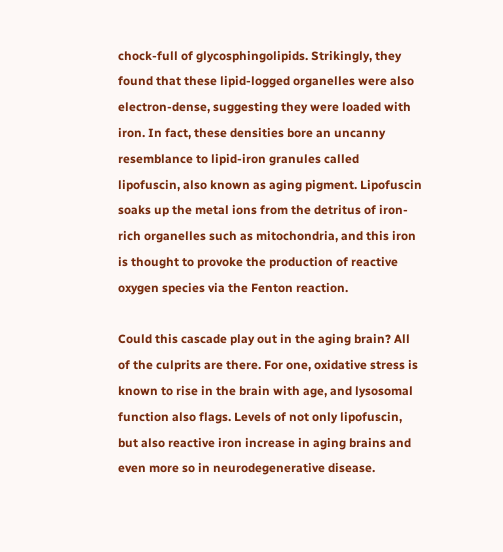chock-full of glycosphingolipids. Strikingly, they found that these lipid-logged organelles were also electron-dense, suggesting they were loaded with iron. In fact, these densities bore an uncanny resemblance to lipid-iron granules called lipofuscin, also known as aging pigment. Lipofuscin soaks up the metal ions from the detritus of iron-rich organelles such as mitochondria, and this iron is thought to provoke the production of reactive oxygen species via the Fenton reaction.

Could this cascade play out in the aging brain? All of the culprits are there. For one, oxidative stress is known to rise in the brain with age, and lysosomal function also flags. Levels of not only lipofuscin, but also reactive iron increase in aging brains and even more so in neurodegenerative disease.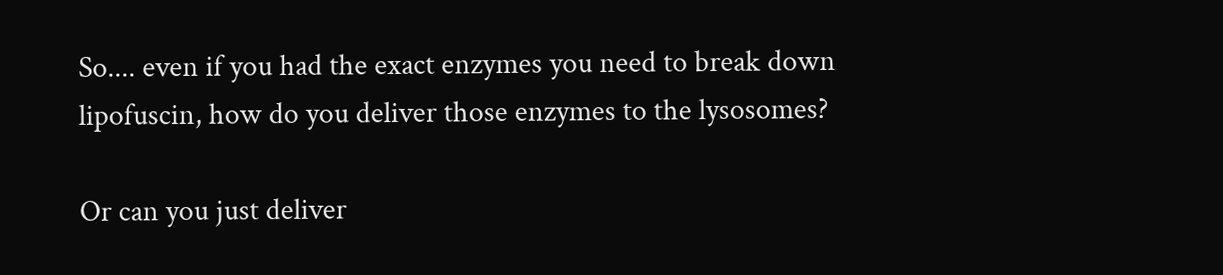So.... even if you had the exact enzymes you need to break down lipofuscin, how do you deliver those enzymes to the lysosomes?

Or can you just deliver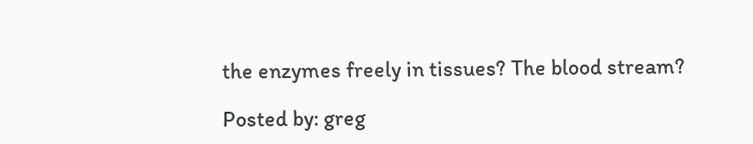the enzymes freely in tissues? The blood stream?

Posted by: greg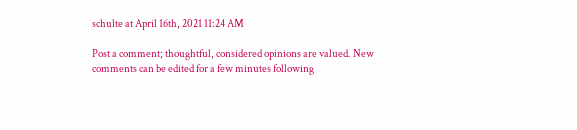schulte at April 16th, 2021 11:24 AM

Post a comment; thoughtful, considered opinions are valued. New comments can be edited for a few minutes following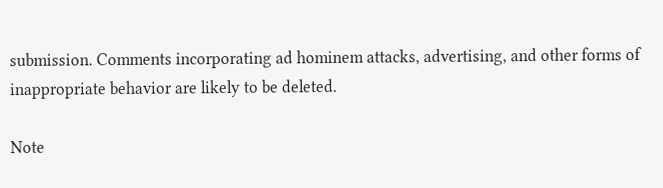submission. Comments incorporating ad hominem attacks, advertising, and other forms of inappropriate behavior are likely to be deleted.

Note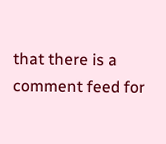that there is a comment feed for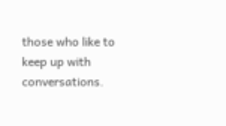those who like to keep up with conversations.